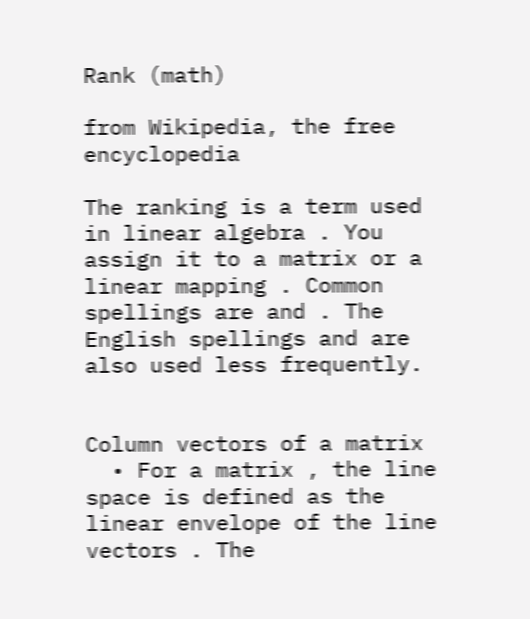Rank (math)

from Wikipedia, the free encyclopedia

The ranking is a term used in linear algebra . You assign it to a matrix or a linear mapping . Common spellings are and . The English spellings and are also used less frequently.


Column vectors of a matrix
  • For a matrix , the line space is defined as the linear envelope of the line vectors . The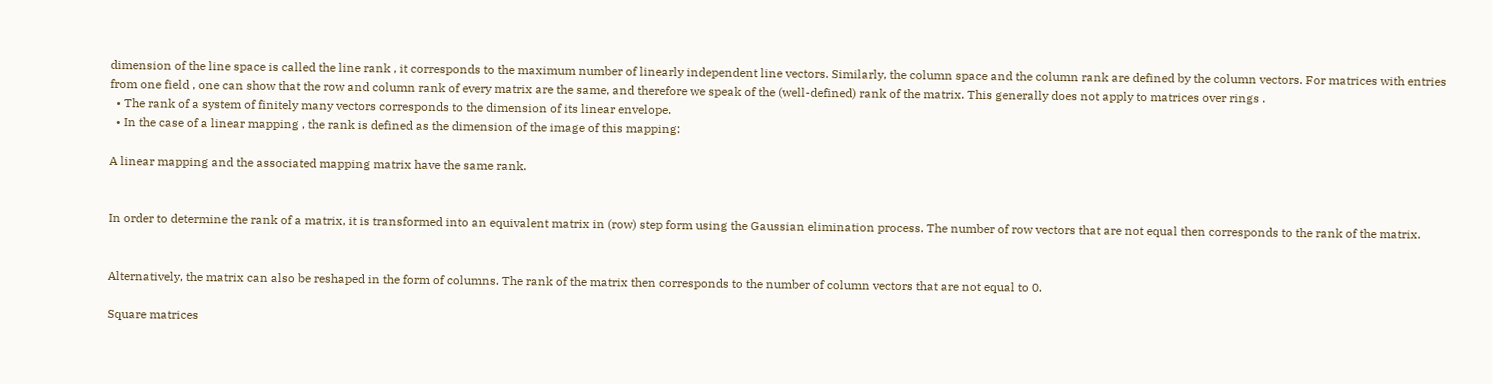dimension of the line space is called the line rank , it corresponds to the maximum number of linearly independent line vectors. Similarly, the column space and the column rank are defined by the column vectors. For matrices with entries from one field , one can show that the row and column rank of every matrix are the same, and therefore we speak of the (well-defined) rank of the matrix. This generally does not apply to matrices over rings .
  • The rank of a system of finitely many vectors corresponds to the dimension of its linear envelope.
  • In the case of a linear mapping , the rank is defined as the dimension of the image of this mapping:

A linear mapping and the associated mapping matrix have the same rank.


In order to determine the rank of a matrix, it is transformed into an equivalent matrix in (row) step form using the Gaussian elimination process. The number of row vectors that are not equal then corresponds to the rank of the matrix.


Alternatively, the matrix can also be reshaped in the form of columns. The rank of the matrix then corresponds to the number of column vectors that are not equal to 0.

Square matrices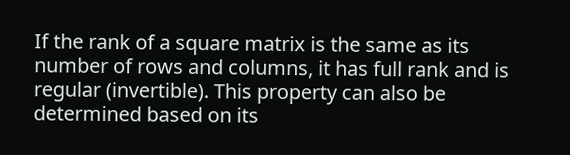If the rank of a square matrix is the same as its number of rows and columns, it has full rank and is regular (invertible). This property can also be determined based on its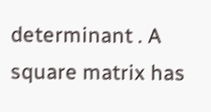determinant . A square matrix has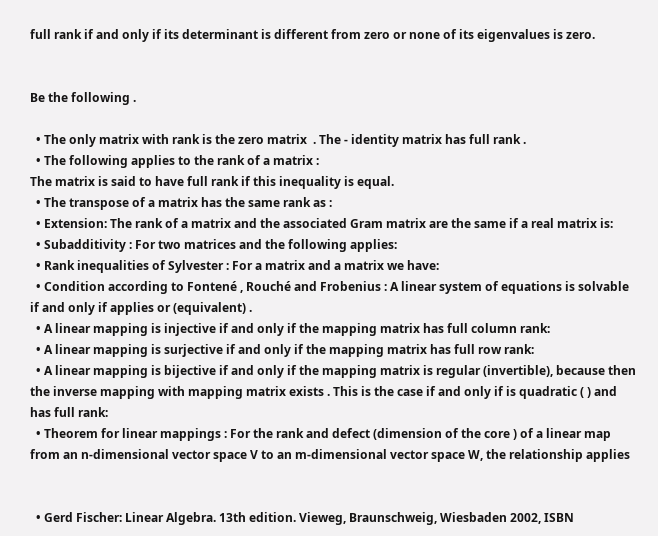full rank if and only if its determinant is different from zero or none of its eigenvalues is zero.


Be the following .

  • The only matrix with rank is the zero matrix  . The - identity matrix has full rank .
  • The following applies to the rank of a matrix :
The matrix is said to have full rank if this inequality is equal.
  • The transpose of a matrix has the same rank as :
  • Extension: The rank of a matrix and the associated Gram matrix are the same if a real matrix is:
  • Subadditivity : For two matrices and the following applies:
  • Rank inequalities of Sylvester : For a matrix and a matrix we have:
  • Condition according to Fontené , Rouché and Frobenius : A linear system of equations is solvable if and only if applies or (equivalent) .
  • A linear mapping is injective if and only if the mapping matrix has full column rank:
  • A linear mapping is surjective if and only if the mapping matrix has full row rank:
  • A linear mapping is bijective if and only if the mapping matrix is regular (invertible), because then the inverse mapping with mapping matrix exists . This is the case if and only if is quadratic ( ) and has full rank:
  • Theorem for linear mappings : For the rank and defect (dimension of the core ) of a linear map from an n-dimensional vector space V to an m-dimensional vector space W, the relationship applies


  • Gerd Fischer: Linear Algebra. 13th edition. Vieweg, Braunschweig, Wiesbaden 2002, ISBN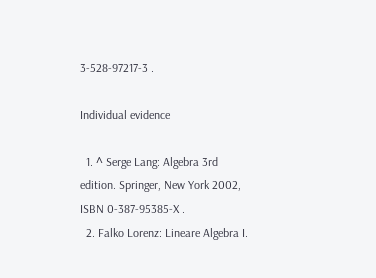3-528-97217-3 .

Individual evidence

  1. ^ Serge Lang: Algebra 3rd edition. Springer, New York 2002, ISBN 0-387-95385-X .
  2. Falko Lorenz: Lineare Algebra I.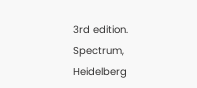3rd edition. Spectrum, Heidelberg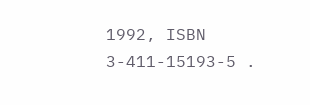1992, ISBN 3-411-15193-5 .